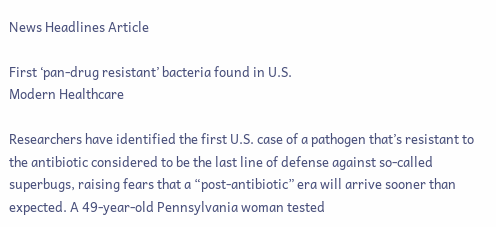News Headlines Article

First ‘pan-drug resistant’ bacteria found in U.S.
Modern Healthcare

Researchers have identified the first U.S. case of a pathogen that’s resistant to the antibiotic considered to be the last line of defense against so-called superbugs, raising fears that a “post-antibiotic” era will arrive sooner than expected. A 49-year-old Pennsylvania woman tested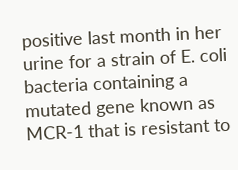positive last month in her urine for a strain of E. coli bacteria containing a mutated gene known as MCR-1 that is resistant to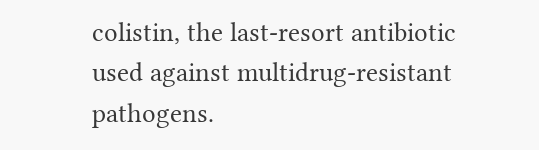colistin, the last-resort antibiotic used against multidrug-resistant pathogens.